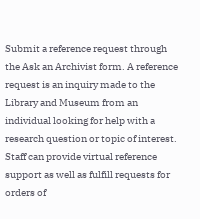Submit a reference request through the Ask an Archivist form. A reference request is an inquiry made to the Library and Museum from an individual looking for help with a research question or topic of interest. Staff can provide virtual reference support as well as fulfill requests for orders of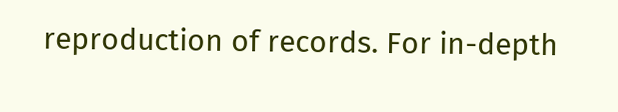reproduction of records. For in-depth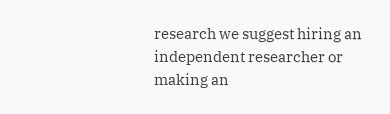research we suggest hiring an independent researcher or making an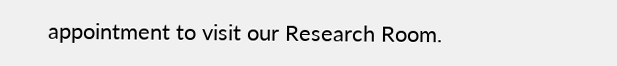appointment to visit our Research Room.